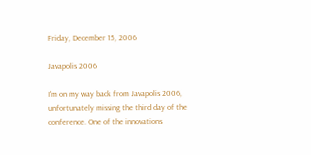Friday, December 15, 2006

Javapolis 2006

I'm on my way back from Javapolis 2006, unfortunately missing the third day of the conference. One of the innovations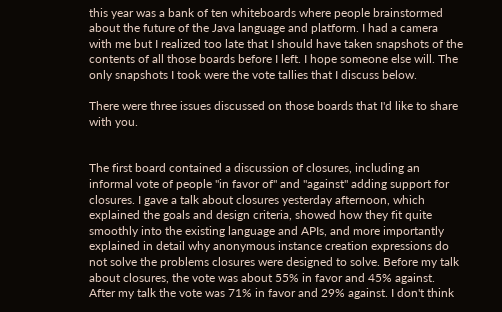this year was a bank of ten whiteboards where people brainstormed about the future of the Java language and platform. I had a camera with me but I realized too late that I should have taken snapshots of the contents of all those boards before I left. I hope someone else will. The only snapshots I took were the vote tallies that I discuss below.

There were three issues discussed on those boards that I'd like to share with you.


The first board contained a discussion of closures, including an informal vote of people "in favor of" and "against" adding support for closures. I gave a talk about closures yesterday afternoon, which explained the goals and design criteria, showed how they fit quite smoothly into the existing language and APIs, and more importantly explained in detail why anonymous instance creation expressions do not solve the problems closures were designed to solve. Before my talk about closures, the vote was about 55% in favor and 45% against. After my talk the vote was 71% in favor and 29% against. I don't think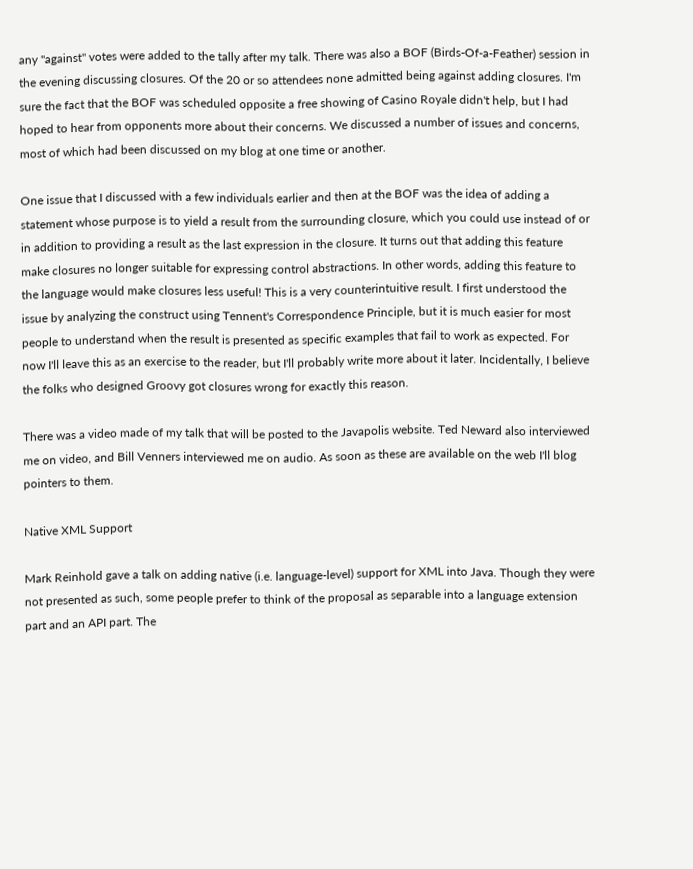any "against" votes were added to the tally after my talk. There was also a BOF (Birds-Of-a-Feather) session in the evening discussing closures. Of the 20 or so attendees none admitted being against adding closures. I'm sure the fact that the BOF was scheduled opposite a free showing of Casino Royale didn't help, but I had hoped to hear from opponents more about their concerns. We discussed a number of issues and concerns, most of which had been discussed on my blog at one time or another.

One issue that I discussed with a few individuals earlier and then at the BOF was the idea of adding a statement whose purpose is to yield a result from the surrounding closure, which you could use instead of or in addition to providing a result as the last expression in the closure. It turns out that adding this feature make closures no longer suitable for expressing control abstractions. In other words, adding this feature to the language would make closures less useful! This is a very counterintuitive result. I first understood the issue by analyzing the construct using Tennent's Correspondence Principle, but it is much easier for most people to understand when the result is presented as specific examples that fail to work as expected. For now I'll leave this as an exercise to the reader, but I'll probably write more about it later. Incidentally, I believe the folks who designed Groovy got closures wrong for exactly this reason.

There was a video made of my talk that will be posted to the Javapolis website. Ted Neward also interviewed me on video, and Bill Venners interviewed me on audio. As soon as these are available on the web I'll blog pointers to them.

Native XML Support

Mark Reinhold gave a talk on adding native (i.e. language-level) support for XML into Java. Though they were not presented as such, some people prefer to think of the proposal as separable into a language extension part and an API part. The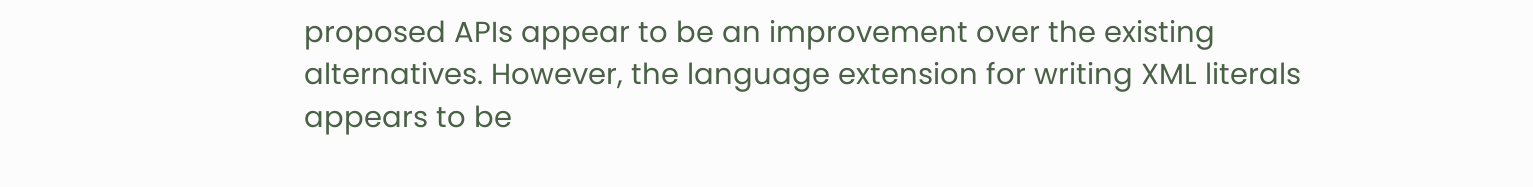proposed APIs appear to be an improvement over the existing alternatives. However, the language extension for writing XML literals appears to be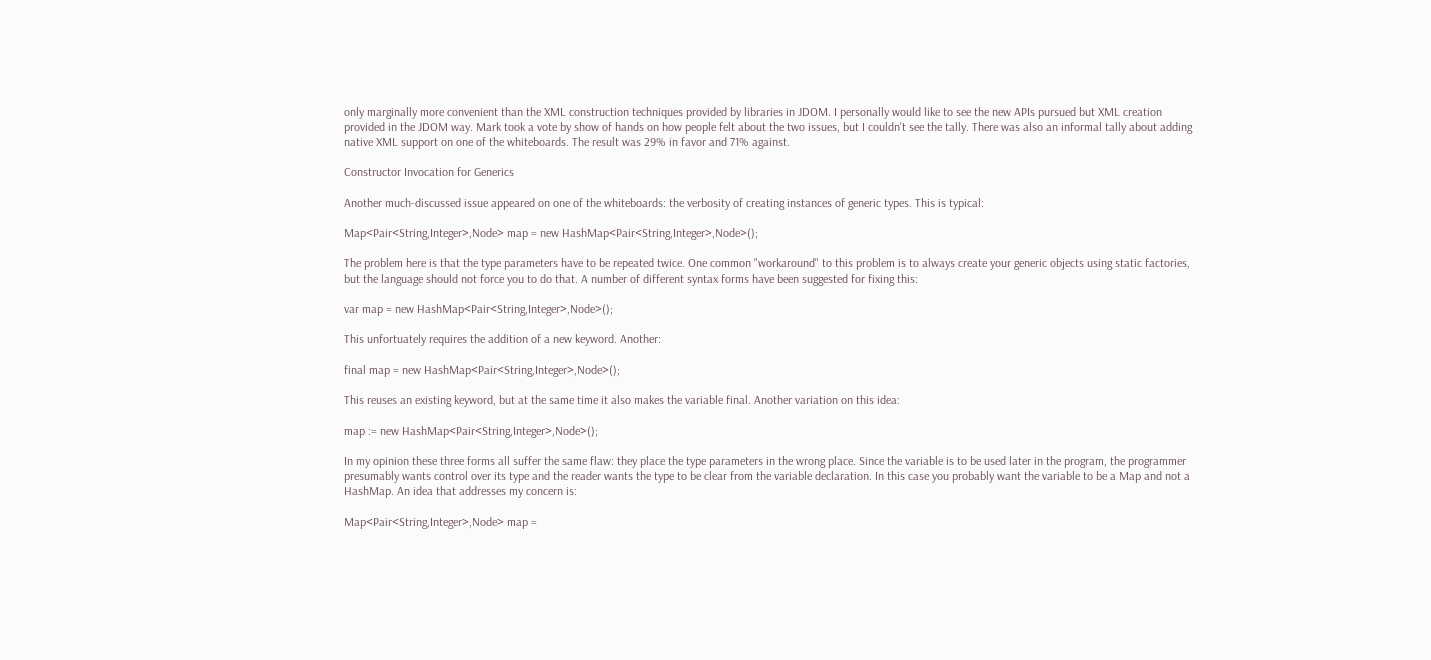only marginally more convenient than the XML construction techniques provided by libraries in JDOM. I personally would like to see the new APIs pursued but XML creation provided in the JDOM way. Mark took a vote by show of hands on how people felt about the two issues, but I couldn't see the tally. There was also an informal tally about adding native XML support on one of the whiteboards. The result was 29% in favor and 71% against.

Constructor Invocation for Generics

Another much-discussed issue appeared on one of the whiteboards: the verbosity of creating instances of generic types. This is typical:

Map<Pair<String,Integer>,Node> map = new HashMap<Pair<String,Integer>,Node>();

The problem here is that the type parameters have to be repeated twice. One common "workaround" to this problem is to always create your generic objects using static factories, but the language should not force you to do that. A number of different syntax forms have been suggested for fixing this:

var map = new HashMap<Pair<String,Integer>,Node>();

This unfortuately requires the addition of a new keyword. Another:

final map = new HashMap<Pair<String,Integer>,Node>();

This reuses an existing keyword, but at the same time it also makes the variable final. Another variation on this idea:

map := new HashMap<Pair<String,Integer>,Node>();

In my opinion these three forms all suffer the same flaw: they place the type parameters in the wrong place. Since the variable is to be used later in the program, the programmer presumably wants control over its type and the reader wants the type to be clear from the variable declaration. In this case you probably want the variable to be a Map and not a HashMap. An idea that addresses my concern is:

Map<Pair<String,Integer>,Node> map =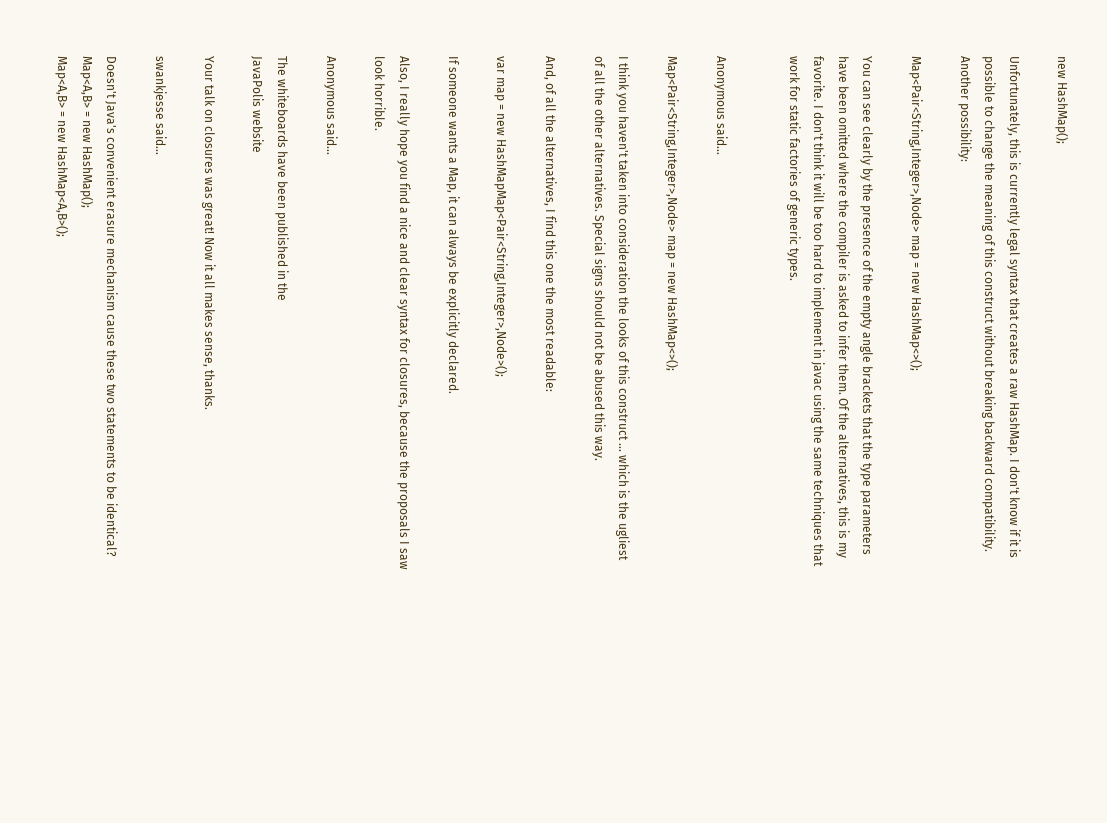new HashMap();

Unfortunately, this is currently legal syntax that creates a raw HashMap. I don't know if it is possible to change the meaning of this construct without breaking backward compatibility. Another possibility:

Map<Pair<String,Integer>,Node> map = new HashMap<>();

You can see clearly by the presence of the empty angle brackets that the type parameters have been omitted where the compiler is asked to infer them. Of the alternatives, this is my favorite. I don't think it will be too hard to implement in javac using the same techniques that work for static factories of generic types.


Anonymous said...

Map<Pair<String,Integer>,Node> map = new HashMap<>();

I think you haven't taken into consideration the looks of this construct ... which is the ugliest of all the other alternatives. Special signs should not be abused this way.

And, of all the alternatives, I find this one the most readable:

var map = new HashMapMap<Pair<String,Integer>,Node>();

If someone wants a Map, it can always be explicitly declared.

Also, I really hope you find a nice and clear syntax for closures, because the proposals I saw look horrible.

Anonymous said...

The whiteboards have been published in the
JavaPolis website

Your talk on closures was great! Now it all makes sense, thanks.

swankjesse said...

Doesn't Java's convenient erasure mechanism cause these two statements to be identical?
Map<A,B> = new HashMap();
Map<A,B> = new HashMap<A,B>();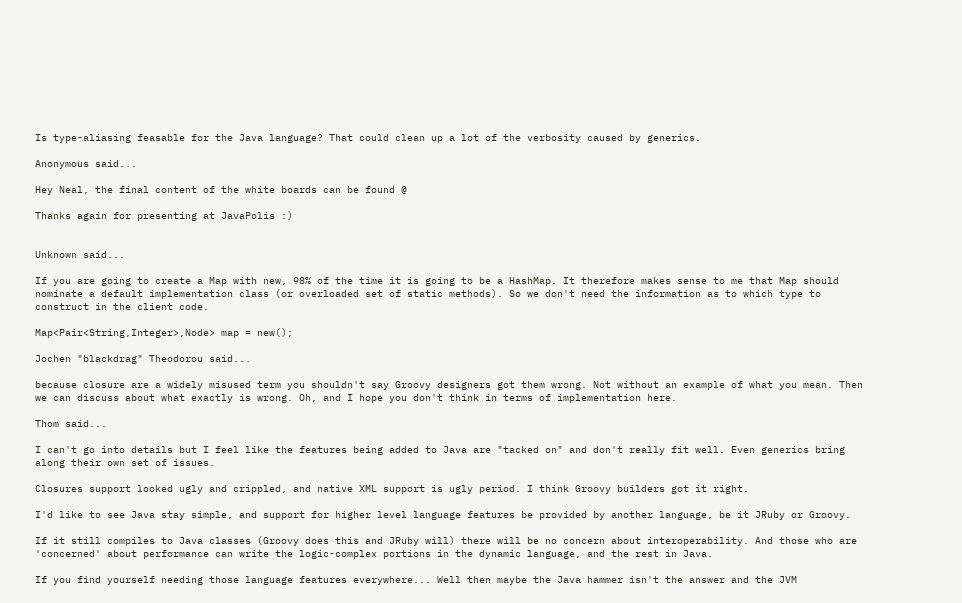Is type-aliasing feasable for the Java language? That could clean up a lot of the verbosity caused by generics.

Anonymous said...

Hey Neal, the final content of the white boards can be found @

Thanks again for presenting at JavaPolis :)


Unknown said...

If you are going to create a Map with new, 98% of the time it is going to be a HashMap. It therefore makes sense to me that Map should nominate a default implementation class (or overloaded set of static methods). So we don't need the information as to which type to construct in the client code.

Map<Pair<String,Integer>,Node> map = new();

Jochen "blackdrag" Theodorou said...

because closure are a widely misused term you shouldn't say Groovy designers got them wrong. Not without an example of what you mean. Then we can discuss about what exactly is wrong. Oh, and I hope you don't think in terms of implementation here.

Thom said...

I can't go into details but I feel like the features being added to Java are "tacked on" and don't really fit well. Even generics bring along their own set of issues.

Closures support looked ugly and crippled, and native XML support is ugly period. I think Groovy builders got it right.

I'd like to see Java stay simple, and support for higher level language features be provided by another language, be it JRuby or Groovy.

If it still compiles to Java classes (Groovy does this and JRuby will) there will be no concern about interoperability. And those who are 'concerned' about performance can write the logic-complex portions in the dynamic language, and the rest in Java.

If you find yourself needing those language features everywhere... Well then maybe the Java hammer isn't the answer and the JVM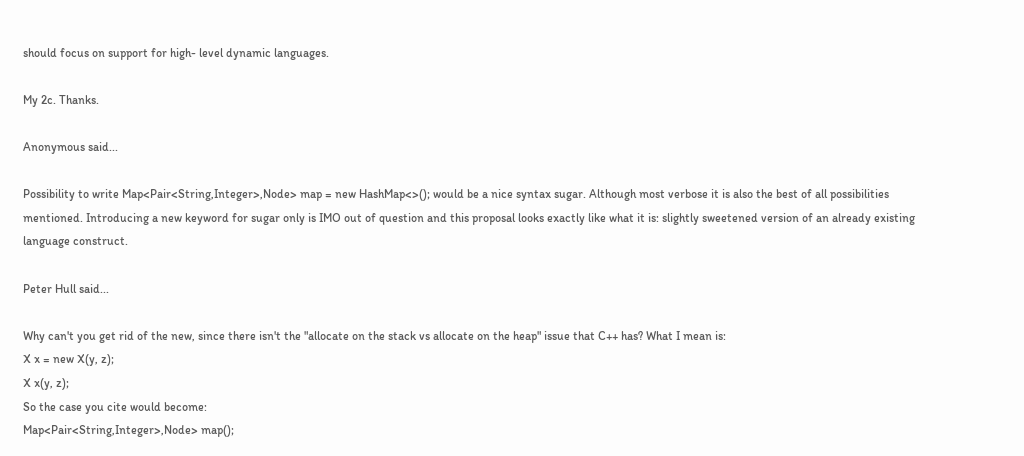should focus on support for high- level dynamic languages.

My 2c. Thanks.

Anonymous said...

Possibility to write Map<Pair<String,Integer>,Node> map = new HashMap<>(); would be a nice syntax sugar. Although most verbose it is also the best of all possibilities mentioned. Introducing a new keyword for sugar only is IMO out of question and this proposal looks exactly like what it is: slightly sweetened version of an already existing language construct.

Peter Hull said...

Why can't you get rid of the new, since there isn't the "allocate on the stack vs allocate on the heap" issue that C++ has? What I mean is:
X x = new X(y, z);
X x(y, z);
So the case you cite would become:
Map<Pair<String,Integer>,Node> map();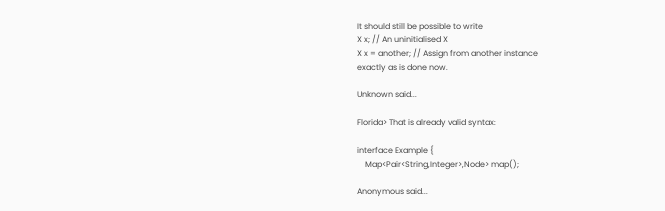It should still be possible to write
X x; // An uninitialised X
X x = another; // Assign from another instance
exactly as is done now.

Unknown said...

Florida> That is already valid syntax:

interface Example {
    Map<Pair<String,Integer>,Node> map();

Anonymous said...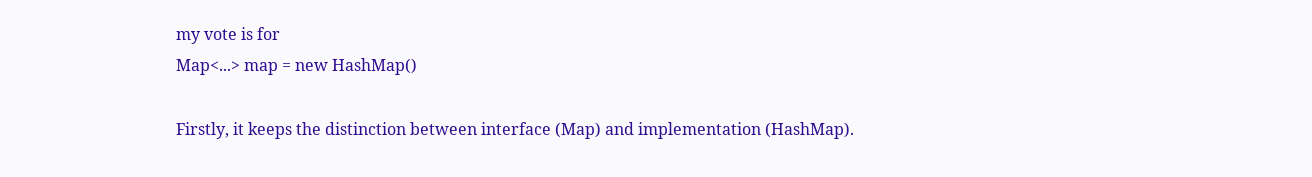my vote is for
Map<...> map = new HashMap()

Firstly, it keeps the distinction between interface (Map) and implementation (HashMap).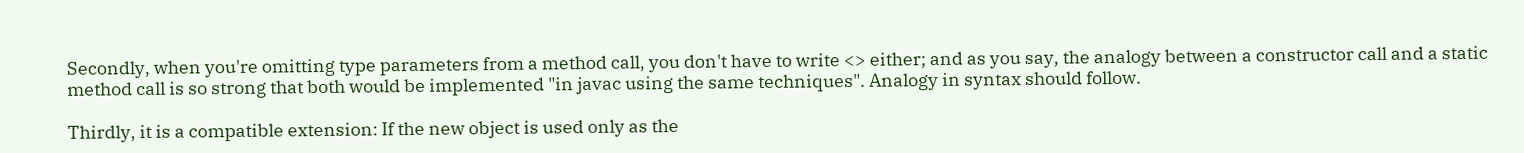Secondly, when you're omitting type parameters from a method call, you don't have to write <> either; and as you say, the analogy between a constructor call and a static method call is so strong that both would be implemented "in javac using the same techniques". Analogy in syntax should follow.

Thirdly, it is a compatible extension: If the new object is used only as the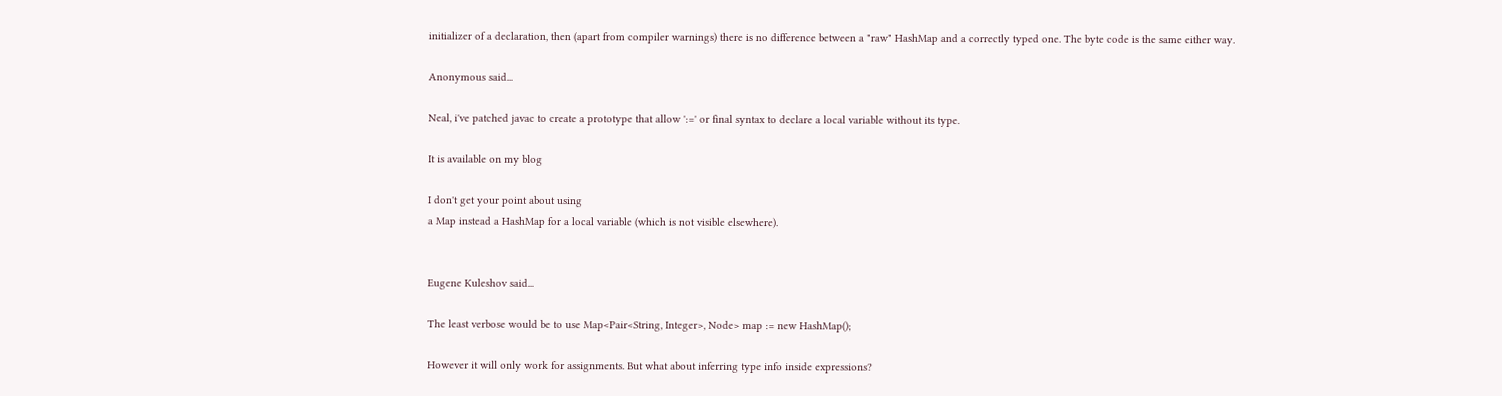initializer of a declaration, then (apart from compiler warnings) there is no difference between a "raw" HashMap and a correctly typed one. The byte code is the same either way.

Anonymous said...

Neal, i've patched javac to create a prototype that allow ':=' or final syntax to declare a local variable without its type.

It is available on my blog

I don't get your point about using
a Map instead a HashMap for a local variable (which is not visible elsewhere).


Eugene Kuleshov said...

The least verbose would be to use Map<Pair<String, Integer>, Node> map := new HashMap();

However it will only work for assignments. But what about inferring type info inside expressions?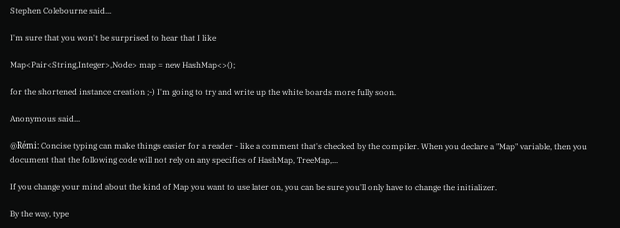Stephen Colebourne said...

I'm sure that you won't be surprised to hear that I like

Map<Pair<String,Integer>,Node> map = new HashMap<>();

for the shortened instance creation ;-) I'm going to try and write up the white boards more fully soon.

Anonymous said...

@Rémi: Concise typing can make things easier for a reader - like a comment that's checked by the compiler. When you declare a "Map" variable, then you document that the following code will not rely on any specifics of HashMap, TreeMap,...

If you change your mind about the kind of Map you want to use later on, you can be sure you'll only have to change the initializer.

By the way, type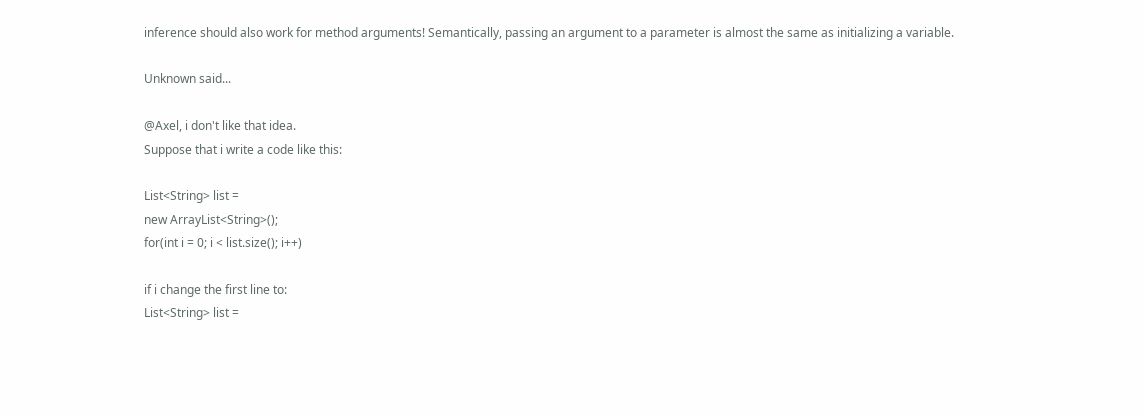inference should also work for method arguments! Semantically, passing an argument to a parameter is almost the same as initializing a variable.

Unknown said...

@Axel, i don't like that idea.
Suppose that i write a code like this:

List<String> list =
new ArrayList<String>();
for(int i = 0; i < list.size(); i++)

if i change the first line to:
List<String> list =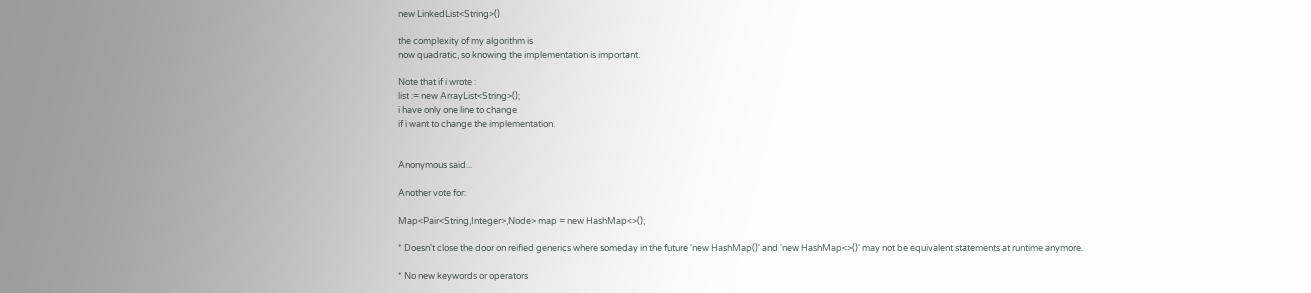new LinkedList<String>()

the complexity of my algorithm is
now quadratic, so knowing the implementation is important.

Note that if i wrote :
list := new ArrayList<String>();
i have only one line to change
if i want to change the implementation.


Anonymous said...

Another vote for:

Map<Pair<String,Integer>,Node> map = new HashMap<>();

* Doesn't close the door on reified generics where someday in the future 'new HashMap()' and 'new HashMap<>()' may not be equivalent statements at runtime anymore.

* No new keywords or operators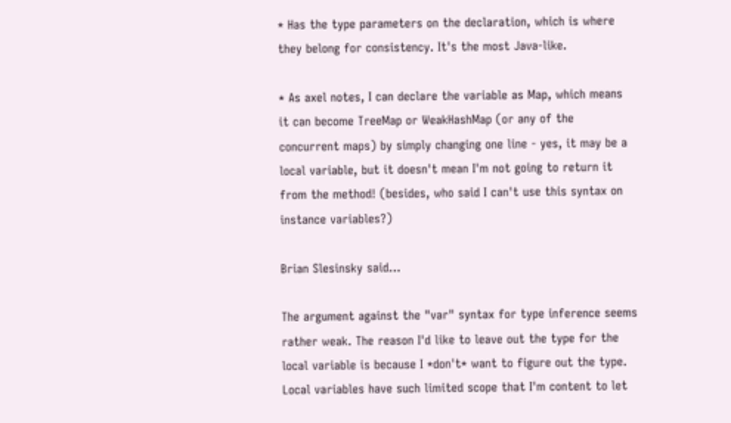* Has the type parameters on the declaration, which is where they belong for consistency. It's the most Java-like.

* As axel notes, I can declare the variable as Map, which means it can become TreeMap or WeakHashMap (or any of the concurrent maps) by simply changing one line - yes, it may be a local variable, but it doesn't mean I'm not going to return it from the method! (besides, who said I can't use this syntax on instance variables?)

Brian Slesinsky said...

The argument against the "var" syntax for type inference seems rather weak. The reason I'd like to leave out the type for the local variable is because I *don't* want to figure out the type. Local variables have such limited scope that I'm content to let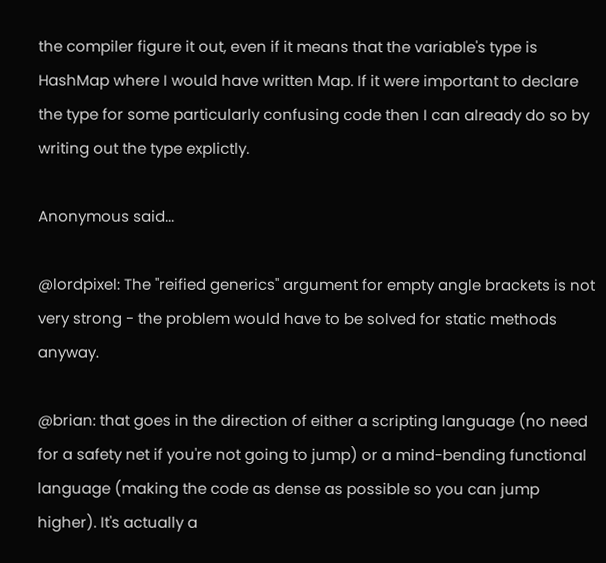the compiler figure it out, even if it means that the variable's type is HashMap where I would have written Map. If it were important to declare the type for some particularly confusing code then I can already do so by writing out the type explictly.

Anonymous said...

@lordpixel: The "reified generics" argument for empty angle brackets is not very strong - the problem would have to be solved for static methods anyway.

@brian: that goes in the direction of either a scripting language (no need for a safety net if you're not going to jump) or a mind-bending functional language (making the code as dense as possible so you can jump higher). It's actually a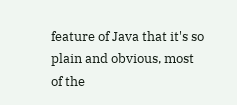feature of Java that it's so plain and obvious, most of the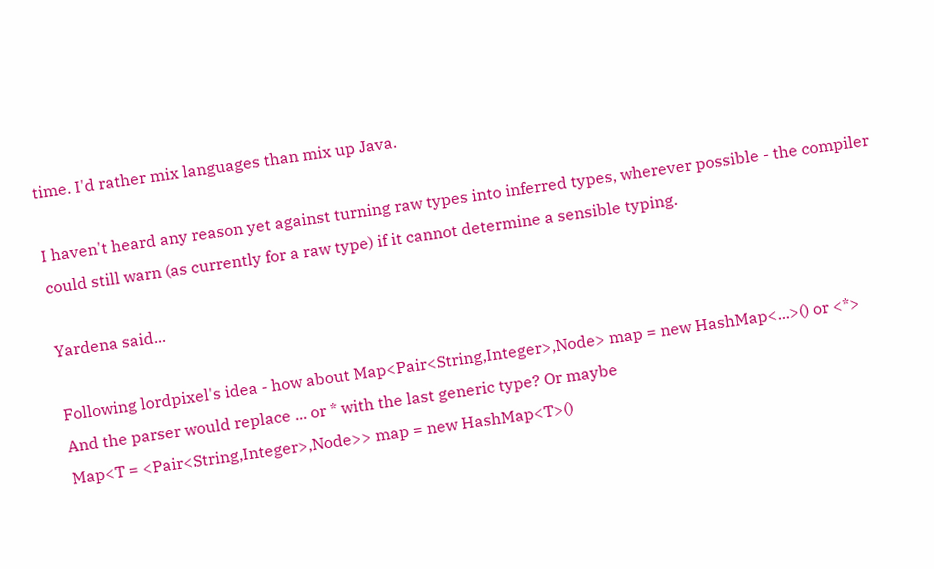time. I'd rather mix languages than mix up Java.

I haven't heard any reason yet against turning raw types into inferred types, wherever possible - the compiler could still warn (as currently for a raw type) if it cannot determine a sensible typing.

Yardena said...

Following lordpixel's idea - how about Map<Pair<String,Integer>,Node> map = new HashMap<...>() or <*>
And the parser would replace ... or * with the last generic type? Or maybe
Map<T = <Pair<String,Integer>,Node>> map = new HashMap<T>()